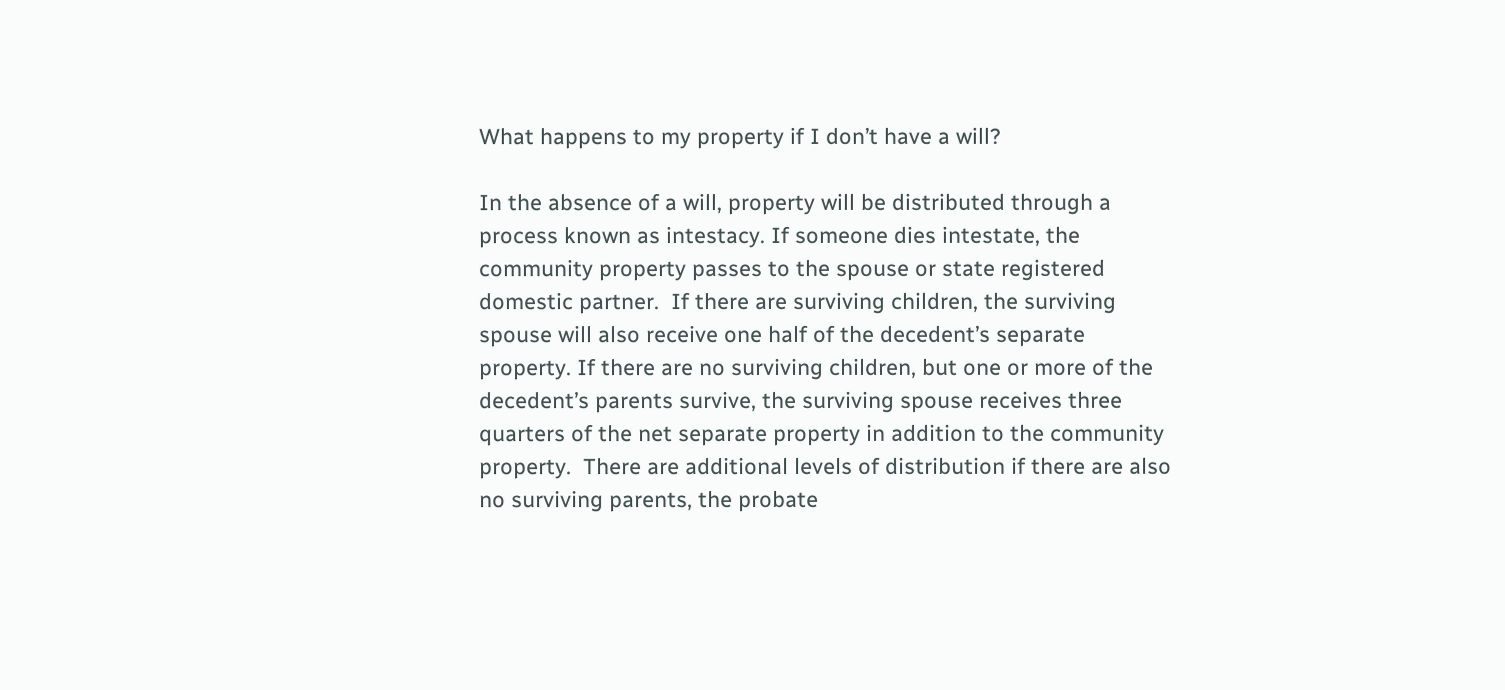What happens to my property if I don’t have a will?

In the absence of a will, property will be distributed through a process known as intestacy. If someone dies intestate, the community property passes to the spouse or state registered domestic partner.  If there are surviving children, the surviving spouse will also receive one half of the decedent’s separate property. If there are no surviving children, but one or more of the decedent’s parents survive, the surviving spouse receives three quarters of the net separate property in addition to the community property.  There are additional levels of distribution if there are also no surviving parents, the probate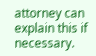attorney can explain this if necessary.